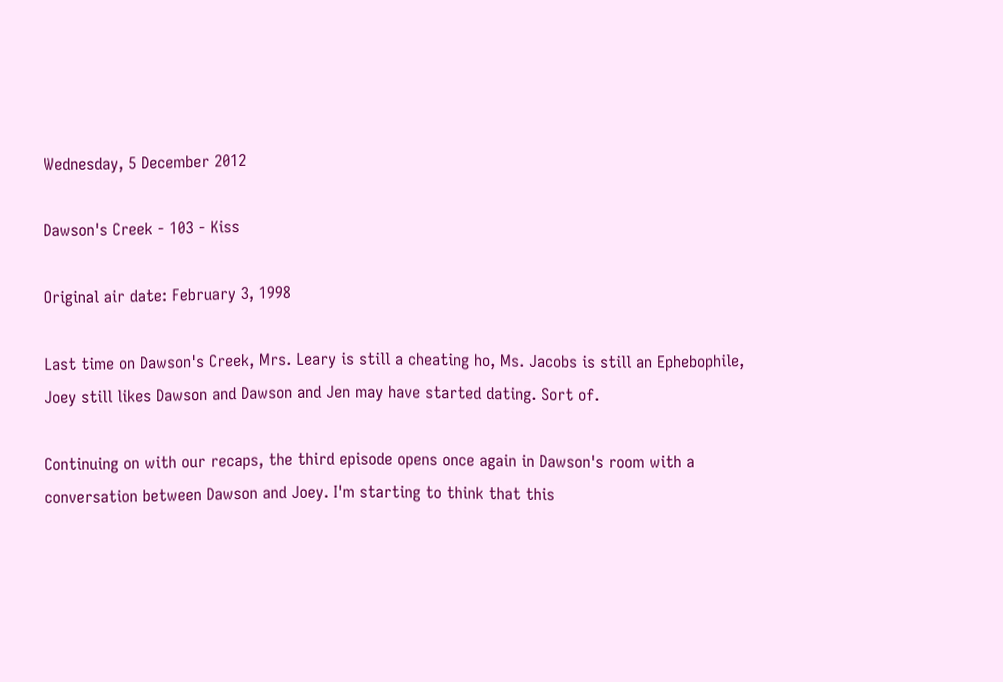Wednesday, 5 December 2012

Dawson's Creek - 103 - Kiss

Original air date: February 3, 1998

Last time on Dawson's Creek, Mrs. Leary is still a cheating ho, Ms. Jacobs is still an Ephebophile, Joey still likes Dawson and Dawson and Jen may have started dating. Sort of.

Continuing on with our recaps, the third episode opens once again in Dawson's room with a conversation between Dawson and Joey. I'm starting to think that this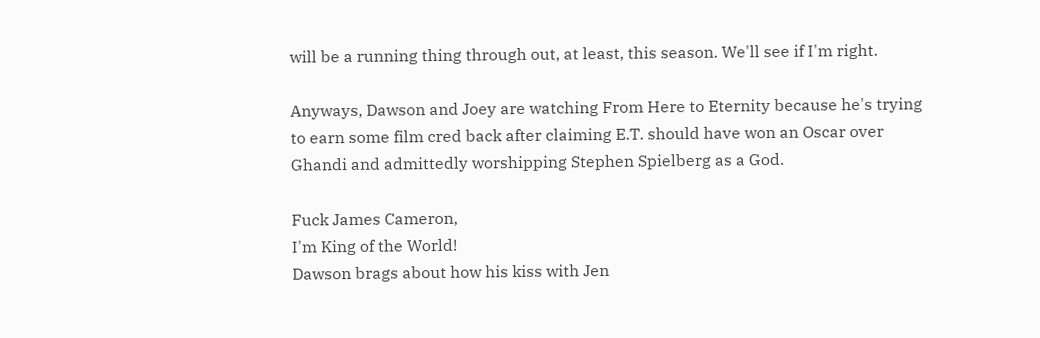will be a running thing through out, at least, this season. We'll see if I'm right.

Anyways, Dawson and Joey are watching From Here to Eternity because he's trying to earn some film cred back after claiming E.T. should have won an Oscar over Ghandi and admittedly worshipping Stephen Spielberg as a God.

Fuck James Cameron,
I'm King of the World!
Dawson brags about how his kiss with Jen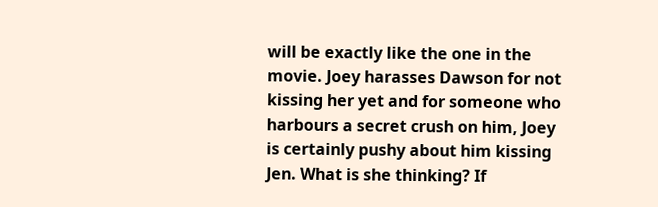will be exactly like the one in the movie. Joey harasses Dawson for not kissing her yet and for someone who harbours a secret crush on him, Joey is certainly pushy about him kissing Jen. What is she thinking? If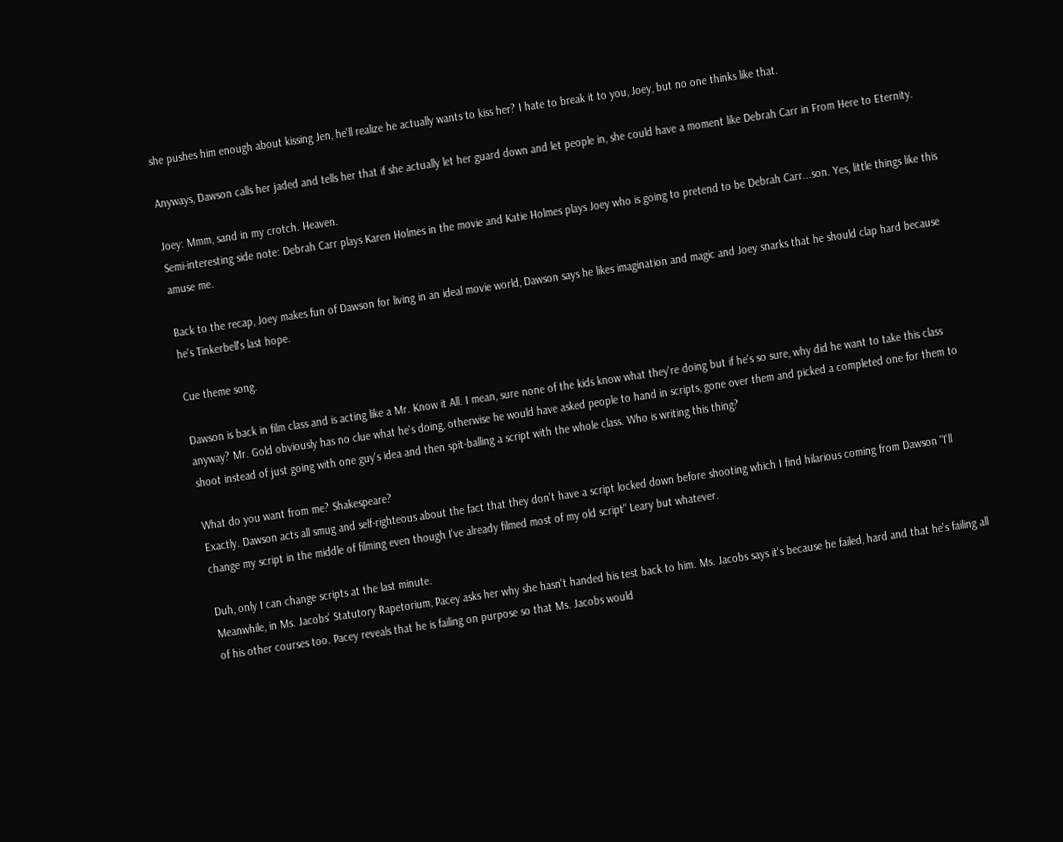she pushes him enough about kissing Jen, he'll realize he actually wants to kiss her? I hate to break it to you, Joey, but no one thinks like that.

Anyways, Dawson calls her jaded and tells her that if she actually let her guard down and let people in, she could have a moment like Debrah Carr in From Here to Eternity.

Joey: Mmm, sand in my crotch. Heaven.
Semi-interesting side note: Debrah Carr plays Karen Holmes in the movie and Katie Holmes plays Joey who is going to pretend to be Debrah Carr...son. Yes, little things like this amuse me.

Back to the recap, Joey makes fun of Dawson for living in an ideal movie world, Dawson says he likes imagination and magic and Joey snarks that he should clap hard because he's Tinkerbell's last hope.

Cue theme song.

Dawson is back in film class and is acting like a Mr. Know it All. I mean, sure none of the kids know what they're doing but if he's so sure, why did he want to take this class anyway? Mr. Gold obviously has no clue what he's doing, otherwise he would have asked people to hand in scripts, gone over them and picked a completed one for them to shoot instead of just going with one guy's idea and then spit-balling a script with the whole class. Who is writing this thing?

What do you want from me? Shakespeare?
Exactly. Dawson acts all smug and self-righteous about the fact that they don't have a script locked down before shooting which I find hilarious coming from Dawson "I'll change my script in the middle of filming even though I've already filmed most of my old script" Leary but whatever.

Duh, only I can change scripts at the last minute.
Meanwhile, in Ms. Jacobs' Statutory Rapetorium, Pacey asks her why she hasn't handed his test back to him. Ms. Jacobs says it's because he failed, hard and that he's failing all of his other courses too. Pacey reveals that he is failing on purpose so that Ms. Jacobs would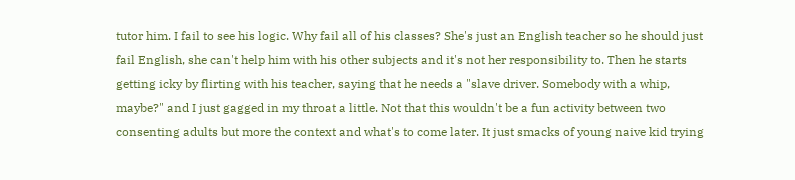tutor him. I fail to see his logic. Why fail all of his classes? She's just an English teacher so he should just fail English, she can't help him with his other subjects and it's not her responsibility to. Then he starts getting icky by flirting with his teacher, saying that he needs a "slave driver. Somebody with a whip, maybe?" and I just gagged in my throat a little. Not that this wouldn't be a fun activity between two consenting adults but more the context and what's to come later. It just smacks of young naive kid trying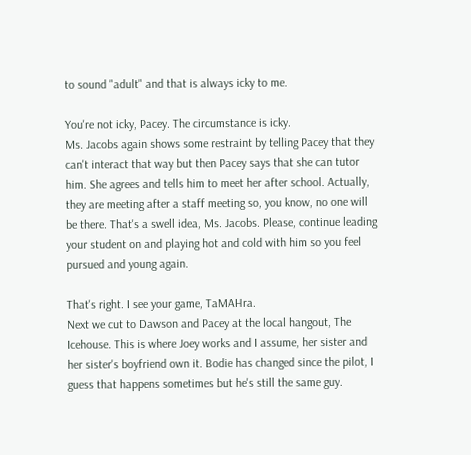to sound "adult" and that is always icky to me.

You're not icky, Pacey. The circumstance is icky.
Ms. Jacobs again shows some restraint by telling Pacey that they can't interact that way but then Pacey says that she can tutor him. She agrees and tells him to meet her after school. Actually, they are meeting after a staff meeting so, you know, no one will be there. That's a swell idea, Ms. Jacobs. Please, continue leading your student on and playing hot and cold with him so you feel pursued and young again.

That's right. I see your game, TaMAHra.
Next we cut to Dawson and Pacey at the local hangout, The Icehouse. This is where Joey works and I assume, her sister and her sister's boyfriend own it. Bodie has changed since the pilot, I guess that happens sometimes but he's still the same guy.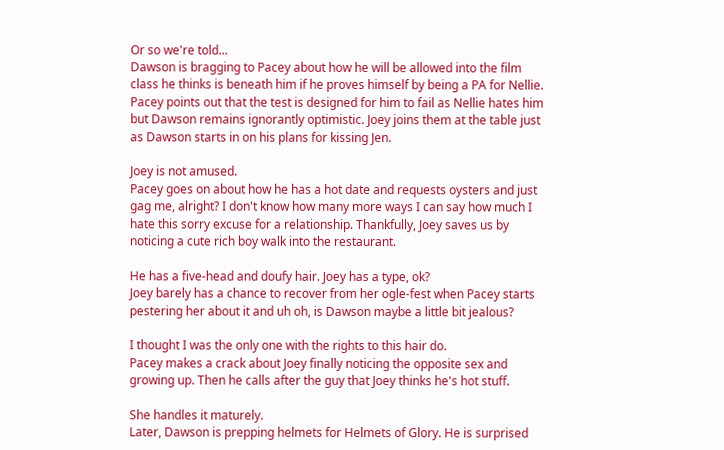Or so we're told...
Dawson is bragging to Pacey about how he will be allowed into the film class he thinks is beneath him if he proves himself by being a PA for Nellie. Pacey points out that the test is designed for him to fail as Nellie hates him but Dawson remains ignorantly optimistic. Joey joins them at the table just as Dawson starts in on his plans for kissing Jen.

Joey is not amused.
Pacey goes on about how he has a hot date and requests oysters and just gag me, alright? I don't know how many more ways I can say how much I hate this sorry excuse for a relationship. Thankfully, Joey saves us by noticing a cute rich boy walk into the restaurant.

He has a five-head and doufy hair. Joey has a type, ok?
Joey barely has a chance to recover from her ogle-fest when Pacey starts pestering her about it and uh oh, is Dawson maybe a little bit jealous?

I thought I was the only one with the rights to this hair do.
Pacey makes a crack about Joey finally noticing the opposite sex and growing up. Then he calls after the guy that Joey thinks he's hot stuff.

She handles it maturely.
Later, Dawson is prepping helmets for Helmets of Glory. He is surprised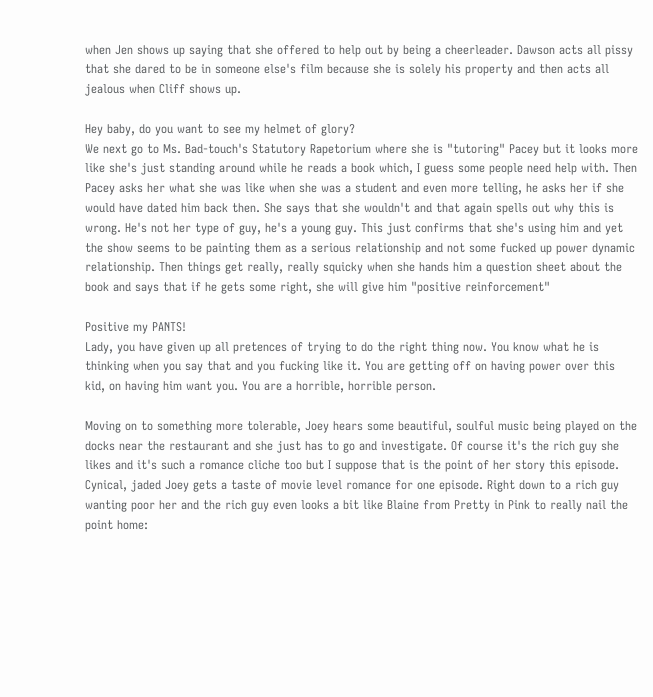when Jen shows up saying that she offered to help out by being a cheerleader. Dawson acts all pissy that she dared to be in someone else's film because she is solely his property and then acts all jealous when Cliff shows up.

Hey baby, do you want to see my helmet of glory?
We next go to Ms. Bad-touch's Statutory Rapetorium where she is "tutoring" Pacey but it looks more like she's just standing around while he reads a book which, I guess some people need help with. Then Pacey asks her what she was like when she was a student and even more telling, he asks her if she would have dated him back then. She says that she wouldn't and that again spells out why this is wrong. He's not her type of guy, he's a young guy. This just confirms that she's using him and yet the show seems to be painting them as a serious relationship and not some fucked up power dynamic relationship. Then things get really, really squicky when she hands him a question sheet about the book and says that if he gets some right, she will give him "positive reinforcement"

Positive my PANTS!
Lady, you have given up all pretences of trying to do the right thing now. You know what he is thinking when you say that and you fucking like it. You are getting off on having power over this kid, on having him want you. You are a horrible, horrible person.

Moving on to something more tolerable, Joey hears some beautiful, soulful music being played on the docks near the restaurant and she just has to go and investigate. Of course it's the rich guy she likes and it's such a romance cliche too but I suppose that is the point of her story this episode. Cynical, jaded Joey gets a taste of movie level romance for one episode. Right down to a rich guy wanting poor her and the rich guy even looks a bit like Blaine from Pretty in Pink to really nail the point home: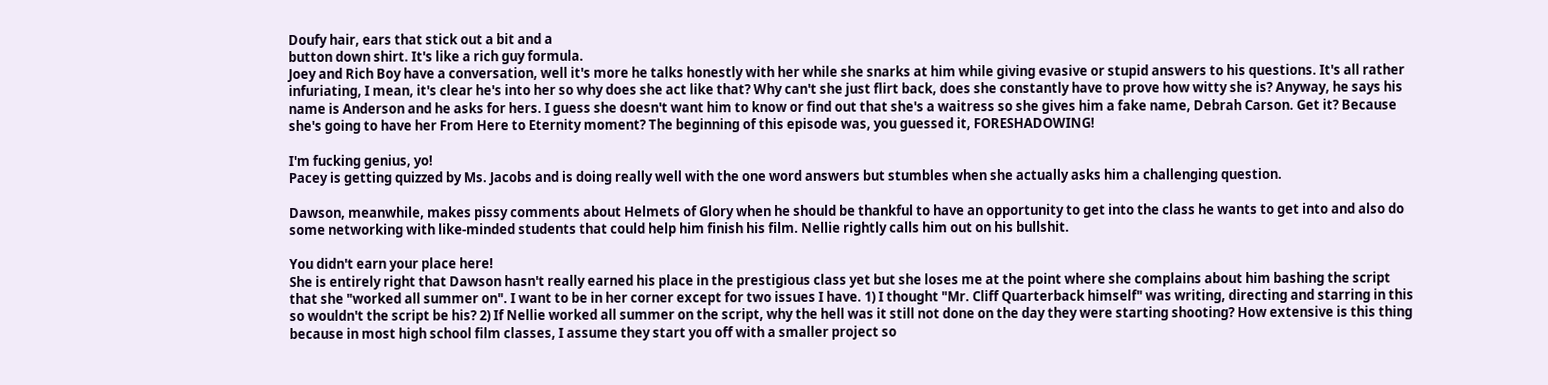Doufy hair, ears that stick out a bit and a
button down shirt. It's like a rich guy formula.
Joey and Rich Boy have a conversation, well it's more he talks honestly with her while she snarks at him while giving evasive or stupid answers to his questions. It's all rather infuriating, I mean, it's clear he's into her so why does she act like that? Why can't she just flirt back, does she constantly have to prove how witty she is? Anyway, he says his name is Anderson and he asks for hers. I guess she doesn't want him to know or find out that she's a waitress so she gives him a fake name, Debrah Carson. Get it? Because she's going to have her From Here to Eternity moment? The beginning of this episode was, you guessed it, FORESHADOWING!

I'm fucking genius, yo!
Pacey is getting quizzed by Ms. Jacobs and is doing really well with the one word answers but stumbles when she actually asks him a challenging question.

Dawson, meanwhile, makes pissy comments about Helmets of Glory when he should be thankful to have an opportunity to get into the class he wants to get into and also do some networking with like-minded students that could help him finish his film. Nellie rightly calls him out on his bullshit.

You didn't earn your place here!
She is entirely right that Dawson hasn't really earned his place in the prestigious class yet but she loses me at the point where she complains about him bashing the script that she "worked all summer on". I want to be in her corner except for two issues I have. 1) I thought "Mr. Cliff Quarterback himself" was writing, directing and starring in this so wouldn't the script be his? 2) If Nellie worked all summer on the script, why the hell was it still not done on the day they were starting shooting? How extensive is this thing because in most high school film classes, I assume they start you off with a smaller project so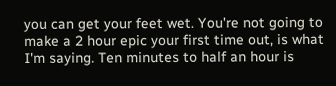you can get your feet wet. You're not going to make a 2 hour epic your first time out, is what I'm saying. Ten minutes to half an hour is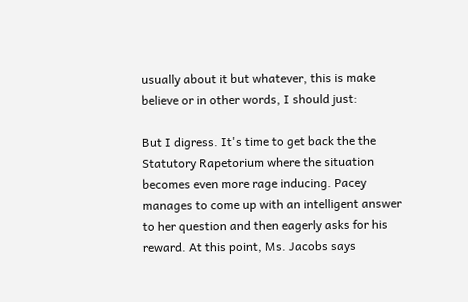usually about it but whatever, this is make believe or in other words, I should just:

But I digress. It's time to get back the the Statutory Rapetorium where the situation becomes even more rage inducing. Pacey manages to come up with an intelligent answer to her question and then eagerly asks for his reward. At this point, Ms. Jacobs says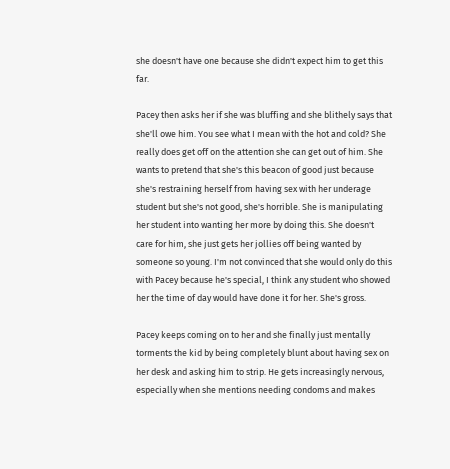she doesn't have one because she didn't expect him to get this far.

Pacey then asks her if she was bluffing and she blithely says that she'll owe him. You see what I mean with the hot and cold? She really does get off on the attention she can get out of him. She wants to pretend that she's this beacon of good just because she's restraining herself from having sex with her underage student but she's not good, she's horrible. She is manipulating her student into wanting her more by doing this. She doesn't care for him, she just gets her jollies off being wanted by someone so young. I'm not convinced that she would only do this with Pacey because he's special, I think any student who showed her the time of day would have done it for her. She's gross.

Pacey keeps coming on to her and she finally just mentally torments the kid by being completely blunt about having sex on her desk and asking him to strip. He gets increasingly nervous, especially when she mentions needing condoms and makes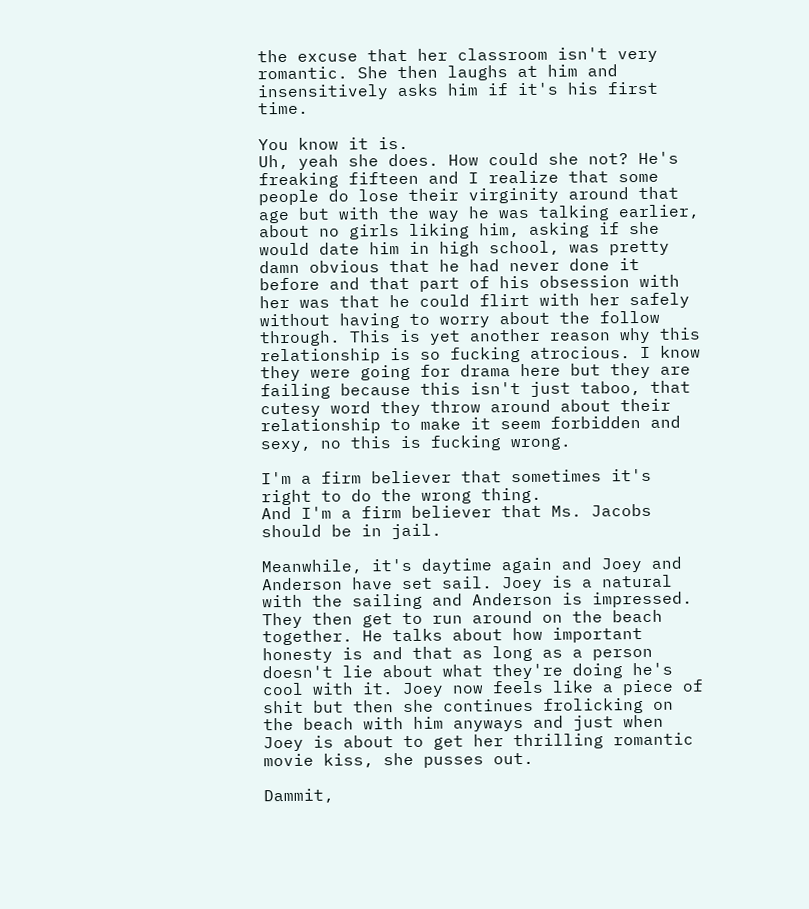the excuse that her classroom isn't very romantic. She then laughs at him and insensitively asks him if it's his first time.

You know it is.
Uh, yeah she does. How could she not? He's freaking fifteen and I realize that some people do lose their virginity around that age but with the way he was talking earlier, about no girls liking him, asking if she would date him in high school, was pretty damn obvious that he had never done it before and that part of his obsession with her was that he could flirt with her safely without having to worry about the follow through. This is yet another reason why this relationship is so fucking atrocious. I know they were going for drama here but they are failing because this isn't just taboo, that cutesy word they throw around about their relationship to make it seem forbidden and sexy, no this is fucking wrong.

I'm a firm believer that sometimes it's
right to do the wrong thing.
And I'm a firm believer that Ms. Jacobs should be in jail.

Meanwhile, it's daytime again and Joey and Anderson have set sail. Joey is a natural with the sailing and Anderson is impressed. They then get to run around on the beach together. He talks about how important honesty is and that as long as a person doesn't lie about what they're doing he's cool with it. Joey now feels like a piece of shit but then she continues frolicking on the beach with him anyways and just when Joey is about to get her thrilling romantic movie kiss, she pusses out.

Dammit,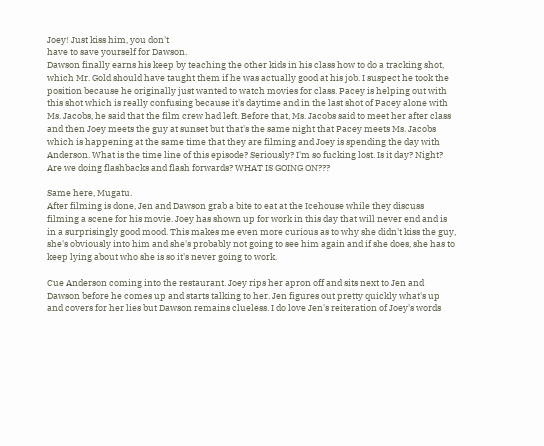Joey! Just kiss him, you don't
have to save yourself for Dawson.
Dawson finally earns his keep by teaching the other kids in his class how to do a tracking shot, which Mr. Gold should have taught them if he was actually good at his job. I suspect he took the position because he originally just wanted to watch movies for class. Pacey is helping out with this shot which is really confusing because it's daytime and in the last shot of Pacey alone with Ms. Jacobs, he said that the film crew had left. Before that, Ms. Jacobs said to meet her after class and then Joey meets the guy at sunset but that's the same night that Pacey meets Ms. Jacobs which is happening at the same time that they are filming and Joey is spending the day with Anderson. What is the time line of this episode? Seriously? I'm so fucking lost. Is it day? Night? Are we doing flashbacks and flash forwards? WHAT IS GOING ON???

Same here, Mugatu.
After filming is done, Jen and Dawson grab a bite to eat at the Icehouse while they discuss filming a scene for his movie. Joey has shown up for work in this day that will never end and is in a surprisingly good mood. This makes me even more curious as to why she didn't kiss the guy, she's obviously into him and she's probably not going to see him again and if she does, she has to keep lying about who she is so it's never going to work.

Cue Anderson coming into the restaurant. Joey rips her apron off and sits next to Jen and Dawson before he comes up and starts talking to her. Jen figures out pretty quickly what's up and covers for her lies but Dawson remains clueless. I do love Jen's reiteration of Joey's words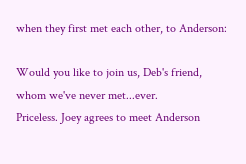when they first met each other, to Anderson:

Would you like to join us, Deb's friend,
whom we've never met...ever.
Priceless. Joey agrees to meet Anderson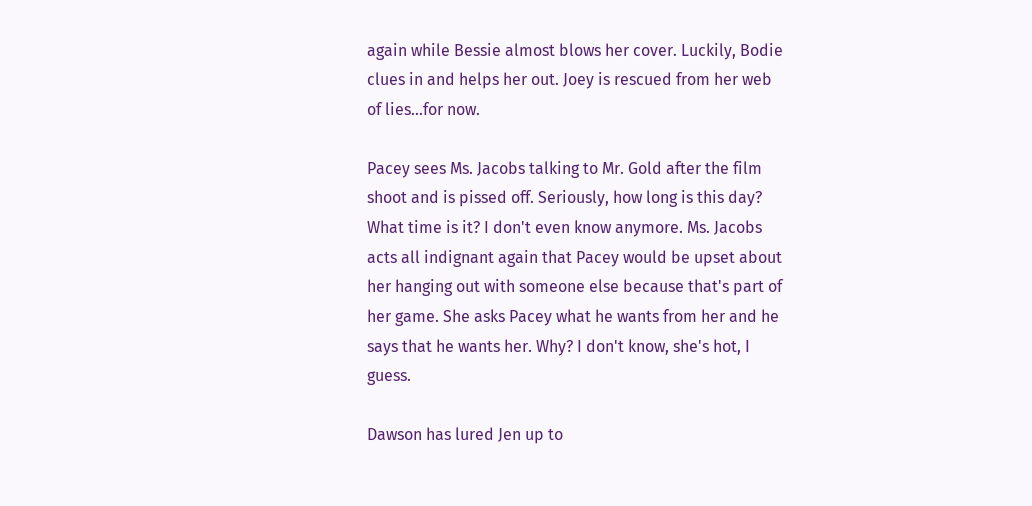again while Bessie almost blows her cover. Luckily, Bodie clues in and helps her out. Joey is rescued from her web of lies...for now.

Pacey sees Ms. Jacobs talking to Mr. Gold after the film shoot and is pissed off. Seriously, how long is this day? What time is it? I don't even know anymore. Ms. Jacobs acts all indignant again that Pacey would be upset about her hanging out with someone else because that's part of her game. She asks Pacey what he wants from her and he says that he wants her. Why? I don't know, she's hot, I guess.

Dawson has lured Jen up to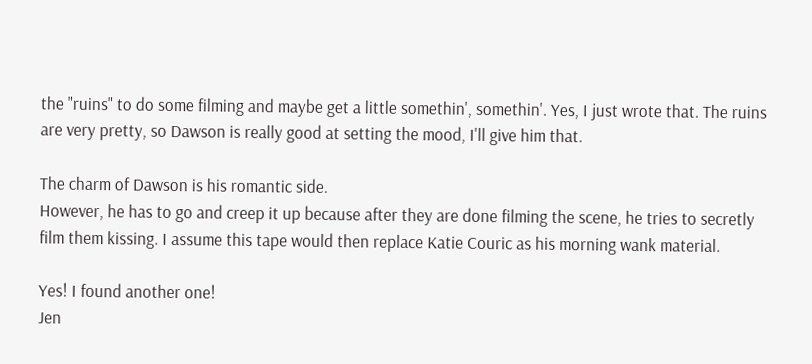the "ruins" to do some filming and maybe get a little somethin', somethin'. Yes, I just wrote that. The ruins are very pretty, so Dawson is really good at setting the mood, I'll give him that.

The charm of Dawson is his romantic side.
However, he has to go and creep it up because after they are done filming the scene, he tries to secretly film them kissing. I assume this tape would then replace Katie Couric as his morning wank material.

Yes! I found another one!
Jen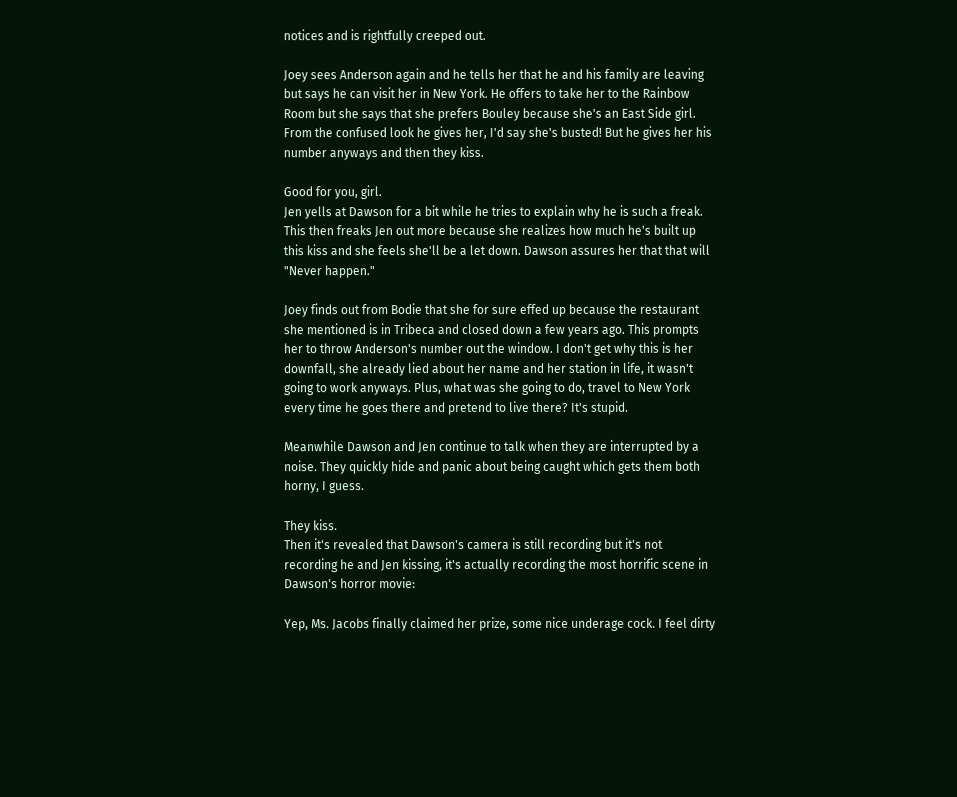notices and is rightfully creeped out.

Joey sees Anderson again and he tells her that he and his family are leaving but says he can visit her in New York. He offers to take her to the Rainbow Room but she says that she prefers Bouley because she's an East Side girl. From the confused look he gives her, I'd say she's busted! But he gives her his number anyways and then they kiss.

Good for you, girl.
Jen yells at Dawson for a bit while he tries to explain why he is such a freak. This then freaks Jen out more because she realizes how much he's built up this kiss and she feels she'll be a let down. Dawson assures her that that will "Never happen."

Joey finds out from Bodie that she for sure effed up because the restaurant she mentioned is in Tribeca and closed down a few years ago. This prompts her to throw Anderson's number out the window. I don't get why this is her downfall, she already lied about her name and her station in life, it wasn't going to work anyways. Plus, what was she going to do, travel to New York every time he goes there and pretend to live there? It's stupid.

Meanwhile Dawson and Jen continue to talk when they are interrupted by a noise. They quickly hide and panic about being caught which gets them both horny, I guess.

They kiss.
Then it's revealed that Dawson's camera is still recording but it's not recording he and Jen kissing, it's actually recording the most horrific scene in Dawson's horror movie:

Yep, Ms. Jacobs finally claimed her prize, some nice underage cock. I feel dirty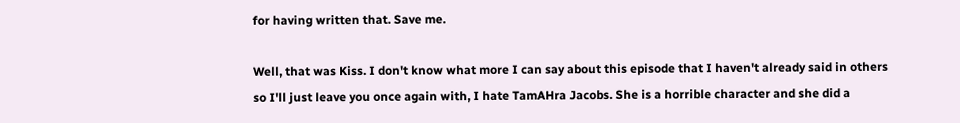for having written that. Save me.

Well, that was Kiss. I don't know what more I can say about this episode that I haven't already said in others so I'll just leave you once again with, I hate TamAHra Jacobs. She is a horrible character and she did a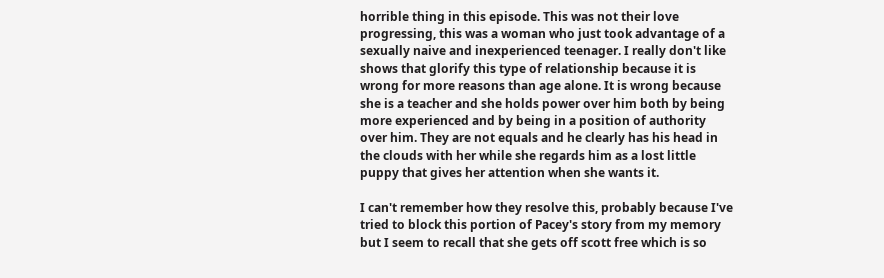horrible thing in this episode. This was not their love progressing, this was a woman who just took advantage of a sexually naive and inexperienced teenager. I really don't like shows that glorify this type of relationship because it is wrong for more reasons than age alone. It is wrong because she is a teacher and she holds power over him both by being more experienced and by being in a position of authority over him. They are not equals and he clearly has his head in the clouds with her while she regards him as a lost little puppy that gives her attention when she wants it.

I can't remember how they resolve this, probably because I've tried to block this portion of Pacey's story from my memory but I seem to recall that she gets off scott free which is so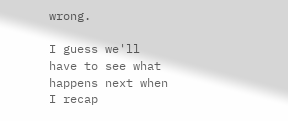wrong.

I guess we'll have to see what happens next when I recap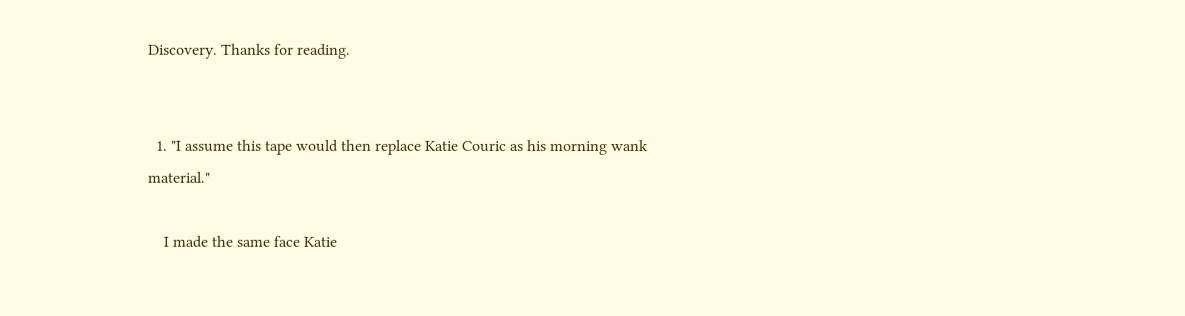Discovery. Thanks for reading.


  1. "I assume this tape would then replace Katie Couric as his morning wank material."

    I made the same face Katie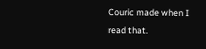Couric made when I read that.